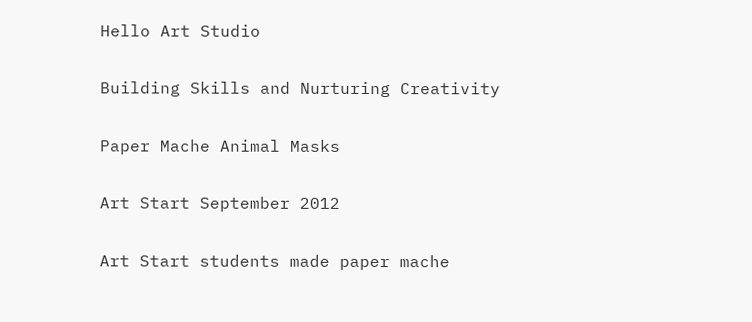Hello Art Studio

Building Skills and Nurturing Creativity

Paper Mache Animal Masks

Art Start September 2012

Art Start students made paper mache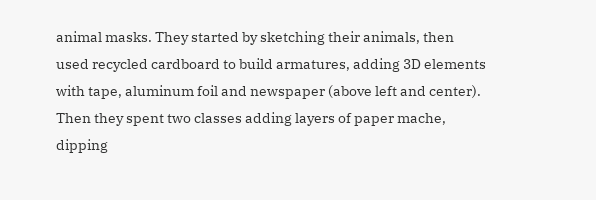animal masks. They started by sketching their animals, then used recycled cardboard to build armatures, adding 3D elements with tape, aluminum foil and newspaper (above left and center). Then they spent two classes adding layers of paper mache, dipping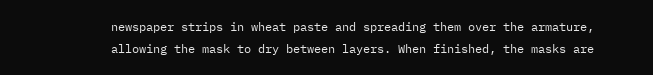newspaper strips in wheat paste and spreading them over the armature, allowing the mask to dry between layers. When finished, the masks are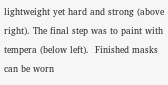lightweight yet hard and strong (above right). The final step was to paint with tempera (below left).  Finished masks can be worn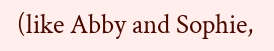(like Abby and Sophie,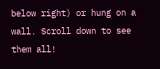below right) or hung on a wall. Scroll down to see them all!